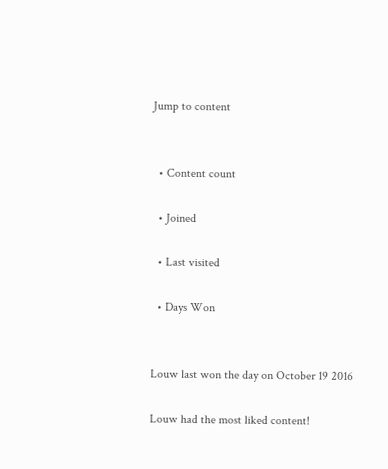Jump to content


  • Content count

  • Joined

  • Last visited

  • Days Won


Louw last won the day on October 19 2016

Louw had the most liked content!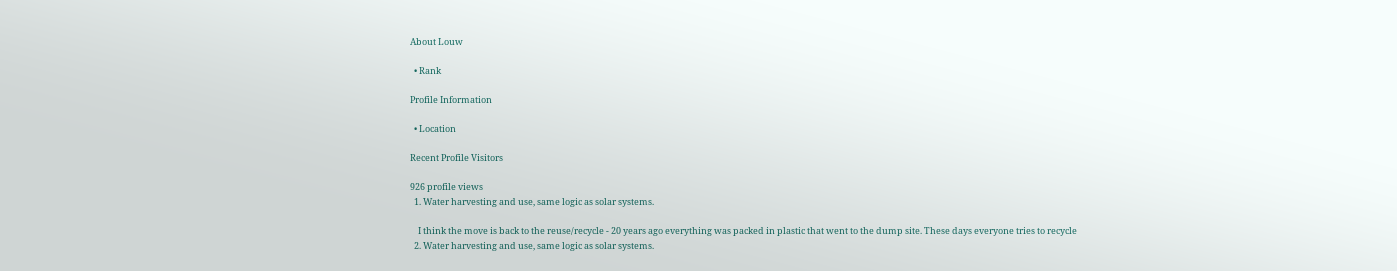About Louw

  • Rank

Profile Information

  • Location

Recent Profile Visitors

926 profile views
  1. Water harvesting and use, same logic as solar systems.

    I think the move is back to the reuse/recycle - 20 years ago everything was packed in plastic that went to the dump site. These days everyone tries to recycle
  2. Water harvesting and use, same logic as solar systems.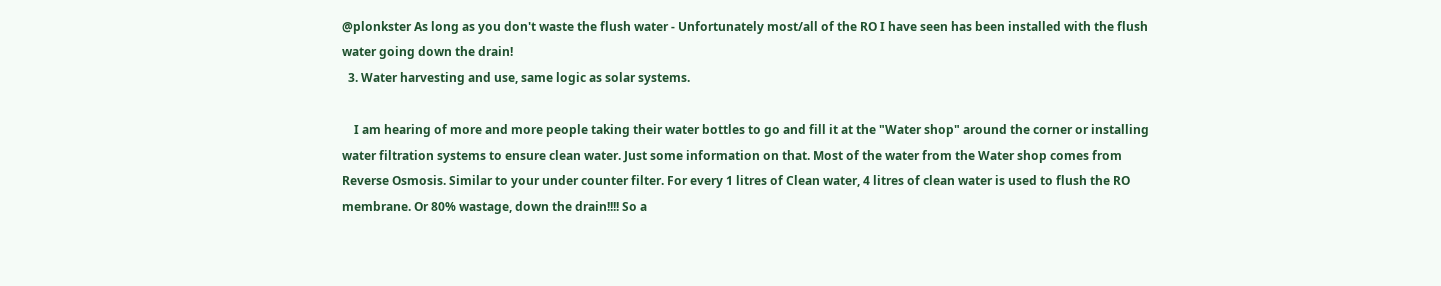@plonkster As long as you don't waste the flush water - Unfortunately most/all of the RO I have seen has been installed with the flush water going down the drain!
  3. Water harvesting and use, same logic as solar systems.

    I am hearing of more and more people taking their water bottles to go and fill it at the "Water shop" around the corner or installing water filtration systems to ensure clean water. Just some information on that. Most of the water from the Water shop comes from Reverse Osmosis. Similar to your under counter filter. For every 1 litres of Clean water, 4 litres of clean water is used to flush the RO membrane. Or 80% wastage, down the drain!!!! So a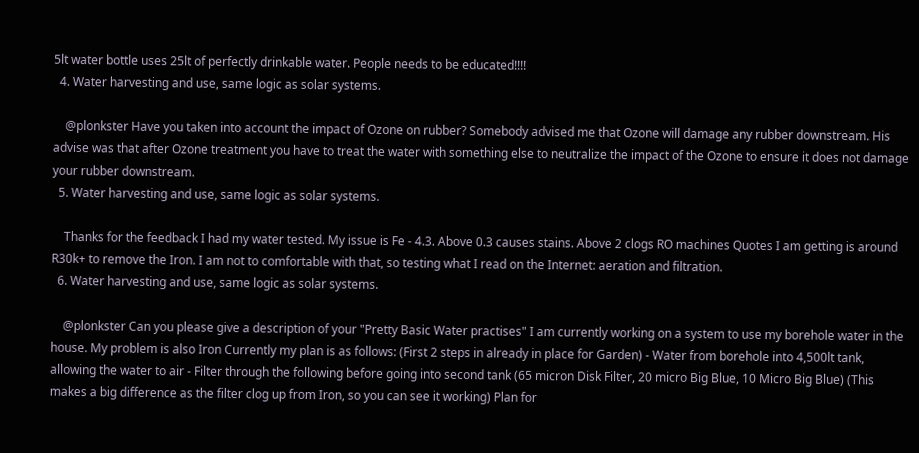5lt water bottle uses 25lt of perfectly drinkable water. People needs to be educated!!!!
  4. Water harvesting and use, same logic as solar systems.

    @plonkster Have you taken into account the impact of Ozone on rubber? Somebody advised me that Ozone will damage any rubber downstream. His advise was that after Ozone treatment you have to treat the water with something else to neutralize the impact of the Ozone to ensure it does not damage your rubber downstream.
  5. Water harvesting and use, same logic as solar systems.

    Thanks for the feedback I had my water tested. My issue is Fe - 4.3. Above 0.3 causes stains. Above 2 clogs RO machines Quotes I am getting is around R30k+ to remove the Iron. I am not to comfortable with that, so testing what I read on the Internet: aeration and filtration.
  6. Water harvesting and use, same logic as solar systems.

    @plonkster Can you please give a description of your "Pretty Basic Water practises" I am currently working on a system to use my borehole water in the house. My problem is also Iron Currently my plan is as follows: (First 2 steps in already in place for Garden) - Water from borehole into 4,500lt tank, allowing the water to air - Filter through the following before going into second tank (65 micron Disk Filter, 20 micro Big Blue, 10 Micro Big Blue) (This makes a big difference as the filter clog up from Iron, so you can see it working) Plan for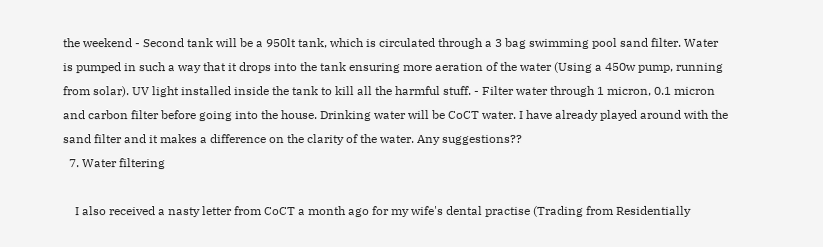the weekend - Second tank will be a 950lt tank, which is circulated through a 3 bag swimming pool sand filter. Water is pumped in such a way that it drops into the tank ensuring more aeration of the water (Using a 450w pump, running from solar). UV light installed inside the tank to kill all the harmful stuff. - Filter water through 1 micron, 0.1 micron and carbon filter before going into the house. Drinking water will be CoCT water. I have already played around with the sand filter and it makes a difference on the clarity of the water. Any suggestions??
  7. Water filtering

    I also received a nasty letter from CoCT a month ago for my wife's dental practise (Trading from Residentially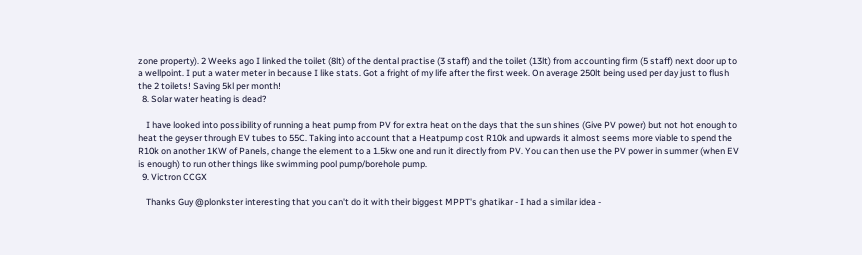zone property). 2 Weeks ago I linked the toilet (8lt) of the dental practise (3 staff) and the toilet (13lt) from accounting firm (5 staff) next door up to a wellpoint. I put a water meter in because I like stats. Got a fright of my life after the first week. On average 250lt being used per day just to flush the 2 toilets! Saving 5kl per month!
  8. Solar water heating is dead?

    I have looked into possibility of running a heat pump from PV for extra heat on the days that the sun shines (Give PV power) but not hot enough to heat the geyser through EV tubes to 55C. Taking into account that a Heatpump cost R10k and upwards it almost seems more viable to spend the R10k on another 1KW of Panels, change the element to a 1.5kw one and run it directly from PV. You can then use the PV power in summer (when EV is enough) to run other things like swimming pool pump/borehole pump.
  9. Victron CCGX

    Thanks Guy @plonkster interesting that you can't do it with their biggest MPPT's ghatikar - I had a similar idea -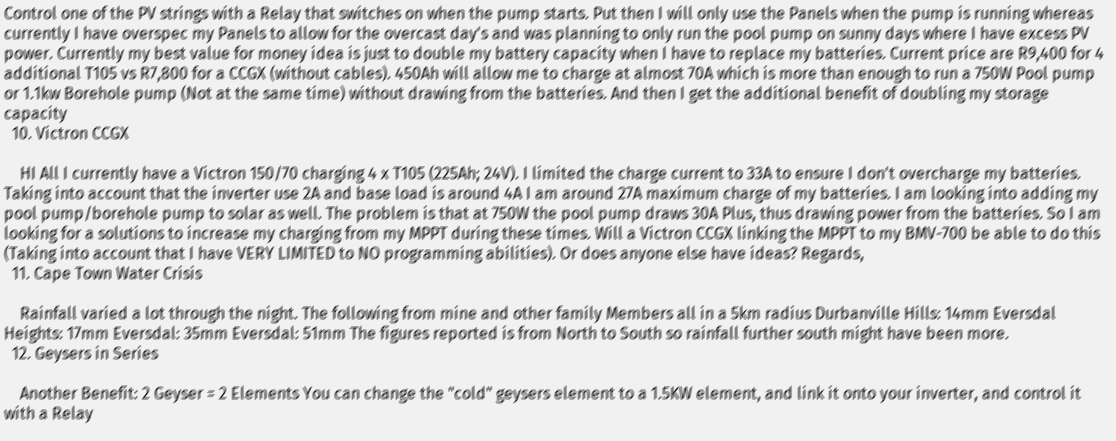Control one of the PV strings with a Relay that switches on when the pump starts. Put then I will only use the Panels when the pump is running whereas currently I have overspec my Panels to allow for the overcast day's and was planning to only run the pool pump on sunny days where I have excess PV power. Currently my best value for money idea is just to double my battery capacity when I have to replace my batteries. Current price are R9,400 for 4 additional T105 vs R7,800 for a CCGX (without cables). 450Ah will allow me to charge at almost 70A which is more than enough to run a 750W Pool pump or 1.1kw Borehole pump (Not at the same time) without drawing from the batteries. And then I get the additional benefit of doubling my storage capacity
  10. Victron CCGX

    HI All I currently have a Victron 150/70 charging 4 x T105 (225Ah; 24V). I limited the charge current to 33A to ensure I don't overcharge my batteries. Taking into account that the inverter use 2A and base load is around 4A I am around 27A maximum charge of my batteries. I am looking into adding my pool pump/borehole pump to solar as well. The problem is that at 750W the pool pump draws 30A Plus, thus drawing power from the batteries. So I am looking for a solutions to increase my charging from my MPPT during these times. Will a Victron CCGX linking the MPPT to my BMV-700 be able to do this (Taking into account that I have VERY LIMITED to NO programming abilities). Or does anyone else have ideas? Regards,
  11. Cape Town Water Crisis

    Rainfall varied a lot through the night. The following from mine and other family Members all in a 5km radius Durbanville Hills: 14mm Eversdal Heights: 17mm Eversdal: 35mm Eversdal: 51mm The figures reported is from North to South so rainfall further south might have been more.
  12. Geysers in Series

    Another Benefit: 2 Geyser = 2 Elements You can change the "cold" geysers element to a 1.5KW element, and link it onto your inverter, and control it with a Relay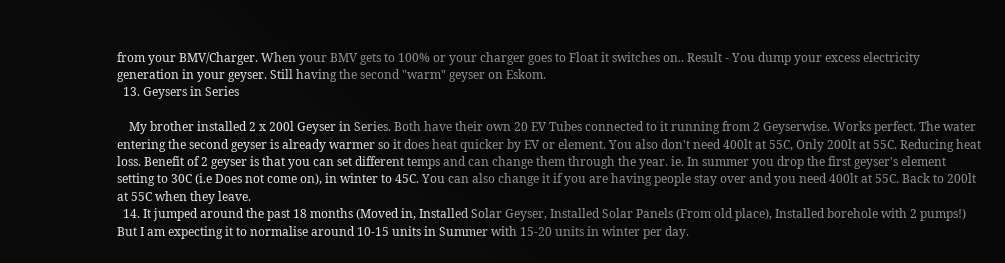from your BMV/Charger. When your BMV gets to 100% or your charger goes to Float it switches on.. Result - You dump your excess electricity generation in your geyser. Still having the second "warm" geyser on Eskom.
  13. Geysers in Series

    My brother installed 2 x 200l Geyser in Series. Both have their own 20 EV Tubes connected to it running from 2 Geyserwise. Works perfect. The water entering the second geyser is already warmer so it does heat quicker by EV or element. You also don't need 400lt at 55C, Only 200lt at 55C. Reducing heat loss. Benefit of 2 geyser is that you can set different temps and can change them through the year. ie. In summer you drop the first geyser's element setting to 30C (i.e Does not come on), in winter to 45C. You can also change it if you are having people stay over and you need 400lt at 55C. Back to 200lt at 55C when they leave.
  14. It jumped around the past 18 months (Moved in, Installed Solar Geyser, Installed Solar Panels (From old place), Installed borehole with 2 pumps!) But I am expecting it to normalise around 10-15 units in Summer with 15-20 units in winter per day.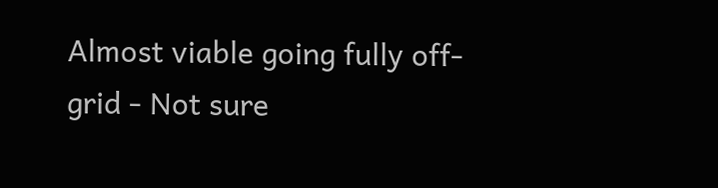Almost viable going fully off-grid - Not sure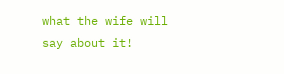what the wife will say about it!